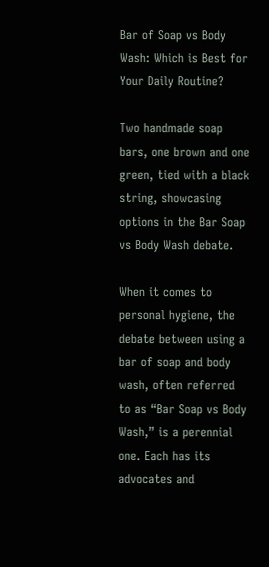Bar of Soap vs Body Wash: Which is Best for Your Daily Routine?

Two handmade soap bars, one brown and one green, tied with a black string, showcasing options in the Bar Soap vs Body Wash debate.

When it comes to personal hygiene, the debate between using a bar of soap and body wash, often referred to as “Bar Soap vs Body Wash,” is a perennial one. Each has its advocates and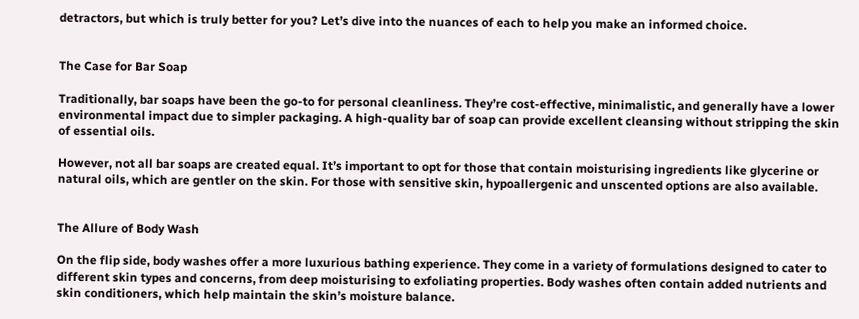detractors, but which is truly better for you? Let’s dive into the nuances of each to help you make an informed choice.


The Case for Bar Soap

Traditionally, bar soaps have been the go-to for personal cleanliness. They’re cost-effective, minimalistic, and generally have a lower environmental impact due to simpler packaging. A high-quality bar of soap can provide excellent cleansing without stripping the skin of essential oils.

However, not all bar soaps are created equal. It’s important to opt for those that contain moisturising ingredients like glycerine or natural oils, which are gentler on the skin. For those with sensitive skin, hypoallergenic and unscented options are also available.


The Allure of Body Wash

On the flip side, body washes offer a more luxurious bathing experience. They come in a variety of formulations designed to cater to different skin types and concerns, from deep moisturising to exfoliating properties. Body washes often contain added nutrients and skin conditioners, which help maintain the skin’s moisture balance.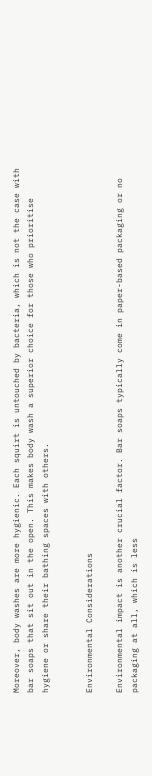Moreover, body washes are more hygienic. Each squirt is untouched by bacteria, which is not the case with bar soaps that sit out in the open. This makes body wash a superior choice for those who prioritise hygiene or share their bathing spaces with others.


Environmental Considerations

Environmental impact is another crucial factor. Bar soaps typically come in paper-based packaging or no packaging at all, which is less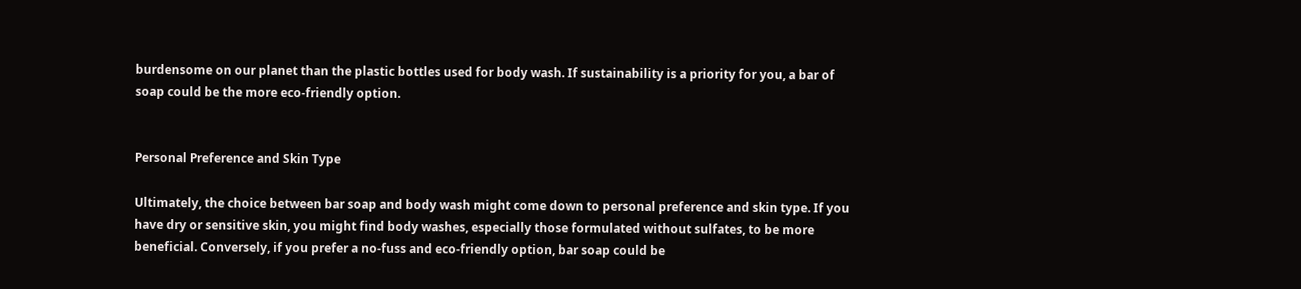burdensome on our planet than the plastic bottles used for body wash. If sustainability is a priority for you, a bar of soap could be the more eco-friendly option.


Personal Preference and Skin Type

Ultimately, the choice between bar soap and body wash might come down to personal preference and skin type. If you have dry or sensitive skin, you might find body washes, especially those formulated without sulfates, to be more beneficial. Conversely, if you prefer a no-fuss and eco-friendly option, bar soap could be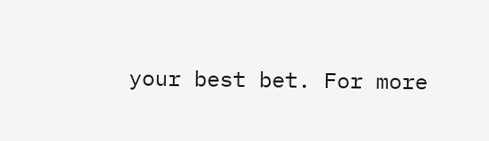your best bet. For more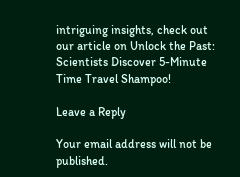intriguing insights, check out our article on Unlock the Past: Scientists Discover 5-Minute Time Travel Shampoo!

Leave a Reply

Your email address will not be published.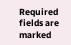Required fields are marked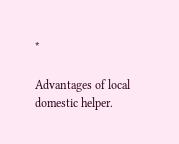*

Advantages of local domestic helper.